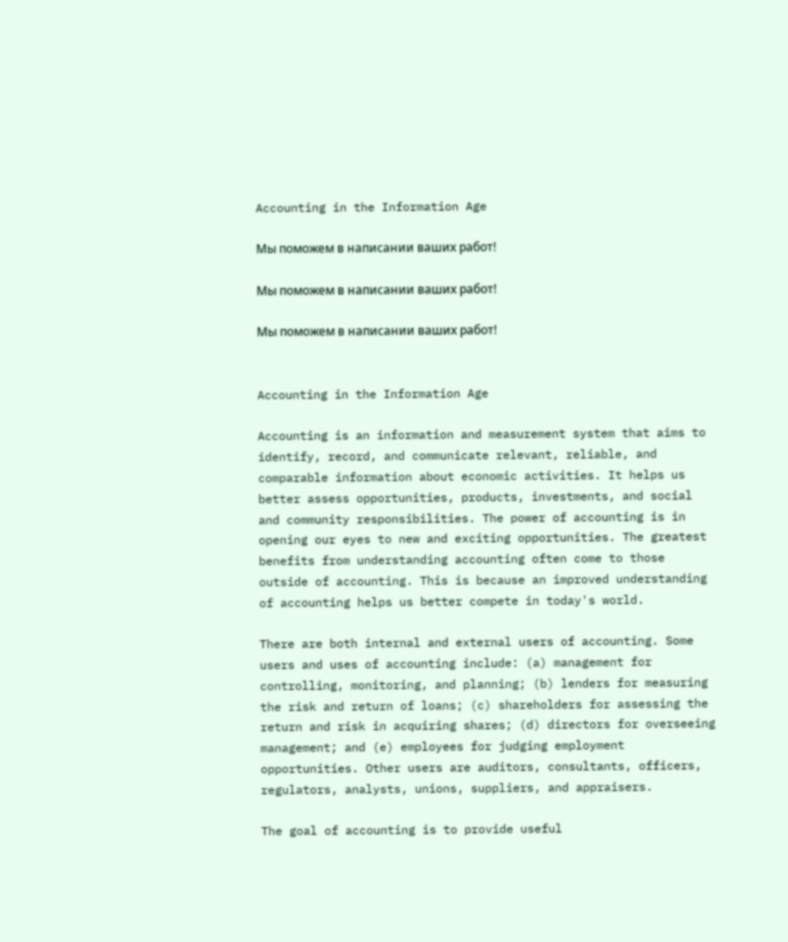Accounting in the Information Age

Мы поможем в написании ваших работ!

Мы поможем в написании ваших работ!

Мы поможем в написании ваших работ!


Accounting in the Information Age

Accounting is an information and measurement system that aims to identify, record, and communicate relevant, reliable, and comparable information about economic activities. It helps us better assess opportunities, products, investments, and social and community responsibilities. The power of accounting is in opening our eyes to new and exciting opportunities. The greatest benefits from understanding accounting often come to those outside of accounting. This is because an improved understanding of accounting helps us better compete in today's world.

There are both internal and external users of accounting. Some users and uses of accounting include: (a) management for controlling, monitoring, and planning; (b) lenders for measuring the risk and return of loans; (c) shareholders for assessing the return and risk in acquiring shares; (d) directors for overseeing management; and (e) employees for judging employment opportunities. Other users are auditors, consultants, officers, regulators, analysts, unions, suppliers, and appraisers.

The goal of accounting is to provide useful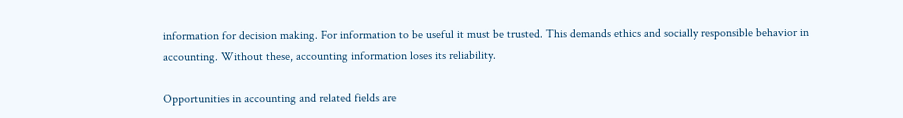information for decision making. For information to be useful it must be trusted. This demands ethics and socially responsible behavior in accounting. Without these, accounting information loses its reliability.

Opportunities in accounting and related fields are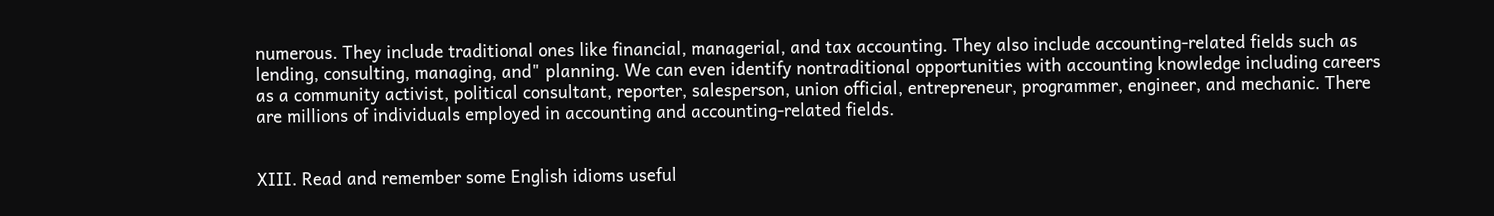numerous. They include traditional ones like financial, managerial, and tax accounting. They also include accounting-related fields such as lending, consulting, managing, and" planning. We can even identify nontraditional opportunities with accounting knowledge including careers as a community activist, political consultant, reporter, salesperson, union official, entrepreneur, programmer, engineer, and mechanic. There are millions of individuals employed in accounting and accounting-related fields.


XIII. Read and remember some English idioms useful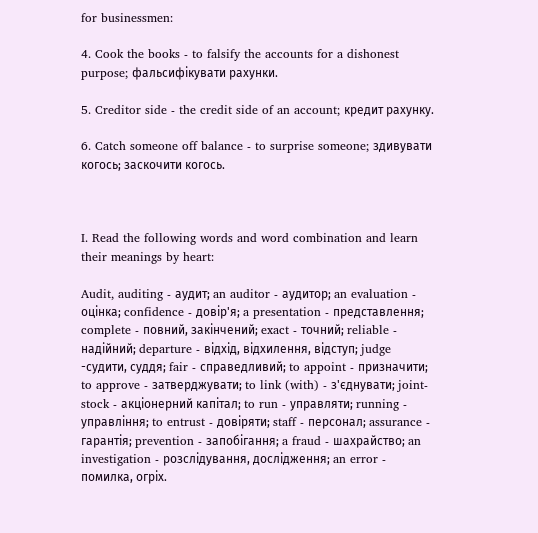for businessmen:

4. Cook the books - to falsify the accounts for a dishonest purpose; фальсифікувати рахунки.

5. Creditor side - the credit side of an account; кредит рахунку.

6. Catch someone off balance - to surprise someone; здивувати когось; заскочити когось.



I. Read the following words and word combination and learn their meanings by heart:

Audit, auditing - аудит; an auditor - аудитор; an evaluation - оцінка; confidence - довір'я; a presentation - представлення; complete - повний, закінчений; exact - точний; reliable - надійний; departure - відхід, відхилення, відступ; judge -судити, суддя; fair - справедливий; to appoint - призначити; to approve - затверджувати; to link (with) - з'єднувати; joint-stock - акціонерний капітал; to run - управляти; running - управління; to entrust - довіряти; staff - персонал; assurance - гарантія; prevention - запобігання; a fraud - шахрайство; an investigation - розслідування, дослідження; an error - помилка, огріх.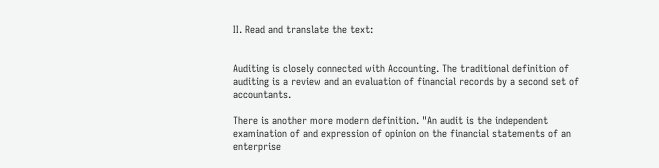II. Read and translate the text:


Auditing is closely connected with Accounting. The traditional definition of auditing is a review and an evaluation of financial records by a second set of accountants.

There is another more modern definition. "An audit is the independent examination of and expression of opinion on the financial statements of an enterprise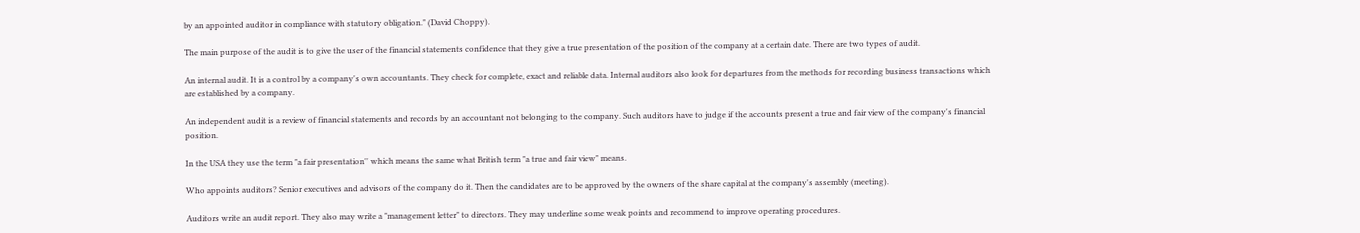by an appointed auditor in compliance with statutory obligation." (David Choppy).

The main purpose of the audit is to give the user of the financial statements confidence that they give a true presentation of the position of the company at a certain date. There are two types of audit.

An internal audit. It is a control by a company's own accountants. They check for complete, exact and reliable data. Internal auditors also look for departures from the methods for recording business transactions which are established by a company.

An independent audit is a review of financial statements and records by an accountant not belonging to the company. Such auditors have to judge if the accounts present a true and fair view of the company's financial position.

In the USA they use the term "a fair presentation'' which means the same what British term "a true and fair view" means.

Who appoints auditors? Senior executives and advisors of the company do it. Then the candidates are to be approved by the owners of the share capital at the company's assembly (meeting).

Auditors write an audit report. They also may write a "management letter" to directors. They may underline some weak points and recommend to improve operating procedures.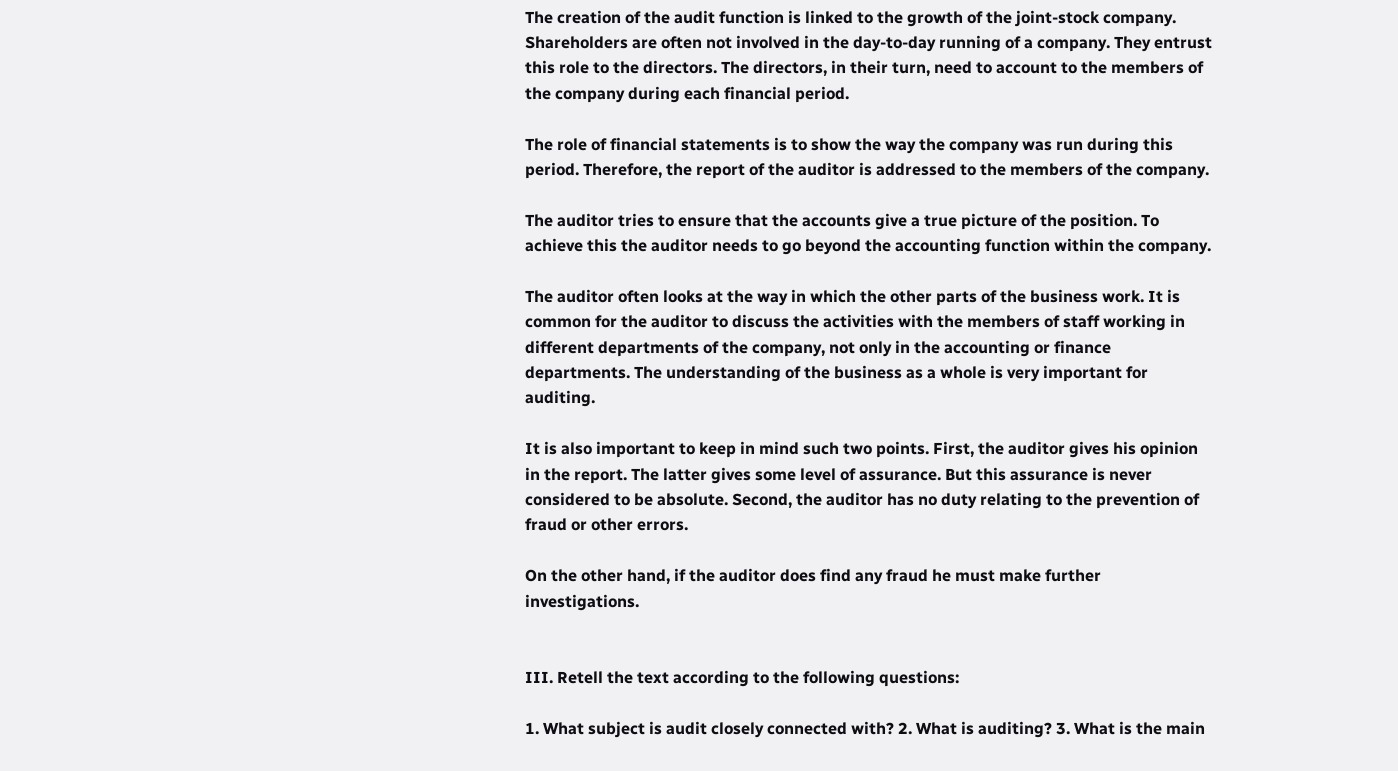The creation of the audit function is linked to the growth of the joint-stock company. Shareholders are often not involved in the day-to-day running of a company. They entrust this role to the directors. The directors, in their turn, need to account to the members of the company during each financial period.

The role of financial statements is to show the way the company was run during this period. Therefore, the report of the auditor is addressed to the members of the company.

The auditor tries to ensure that the accounts give a true picture of the position. To achieve this the auditor needs to go beyond the accounting function within the company.

The auditor often looks at the way in which the other parts of the business work. It is common for the auditor to discuss the activities with the members of staff working in different departments of the company, not only in the accounting or finance departments. The understanding of the business as a whole is very important for auditing.

It is also important to keep in mind such two points. First, the auditor gives his opinion in the report. The latter gives some level of assurance. But this assurance is never considered to be absolute. Second, the auditor has no duty relating to the prevention of fraud or other errors.

On the other hand, if the auditor does find any fraud he must make further investigations.


III. Retell the text according to the following questions:

1. What subject is audit closely connected with? 2. What is auditing? 3. What is the main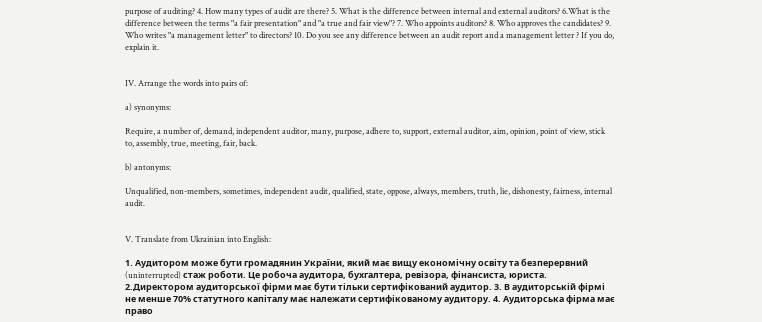purpose of auditing? 4. How many types of audit are there? 5. What is the difference between internal and external auditors? 6.What is the difference between the terms "a fair presentation" and "a true and fair view"? 7. Who appoints auditors? 8. Who approves the candidates? 9. Who writes "a management letter" to directors? 10. Do you see any difference between an audit report and a management letter ? If you do, explain it.


IV. Arrange the words into pairs of:

a) synonyms:

Require, a number of, demand, independent auditor, many, purpose, adhere to, support, external auditor, aim, opinion, point of view, stick to, assembly, true, meeting, fair, back.

b) antonyms:

Unqualified, non-members, sometimes, independent audit, qualified, state, oppose, always, members, truth, lie, dishonesty, fairness, internal audit.


V. Translate from Ukrainian into English:

1. Аудитором може бути громадянин України, який має вищу економічну освіту та безперервний (uninterrupted) стаж роботи. Це робоча аудитора, бухгалтера, ревізора, фінансиста, юриста. 2.Директором аудиторської фірми має бути тільки сертифікований аудитор. 3. В аудиторській фірмі не менше 70% статутного капіталу має належати сертифікованому аудитору. 4. Аудиторська фірма має право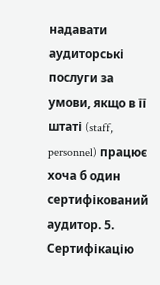надавати аудиторські послуги за умови, якщо в її штаті (staff, personnel) працює хоча б один сертифікований аудитор. 5. Сертифікацію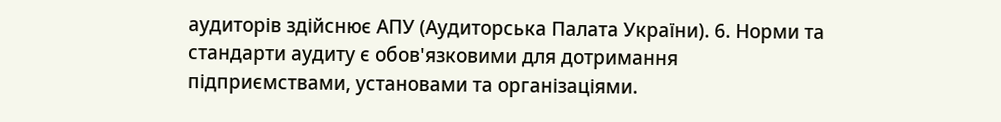аудиторів здійснює АПУ (Аудиторська Палата України). 6. Норми та стандарти аудиту є обов'язковими для дотримання підприємствами, установами та організаціями.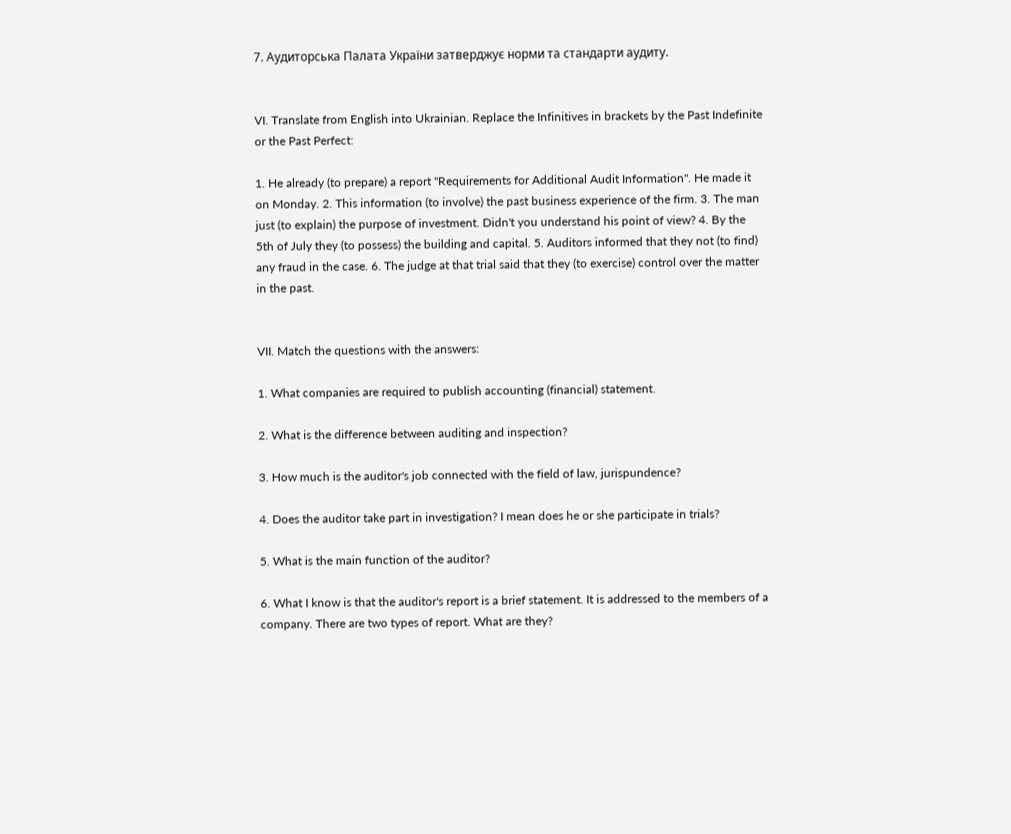7. Аудиторська Палата України затверджує норми та стандарти аудиту.


VI. Translate from English into Ukrainian. Replace the Infinitives in brackets by the Past Indefinite or the Past Perfect:

1. He already (to prepare) a report "Requirements for Additional Audit Information". He made it on Monday. 2. This information (to involve) the past business experience of the firm. 3. The man just (to explain) the purpose of investment. Didn't you understand his point of view? 4. By the 5th of July they (to possess) the building and capital. 5. Auditors informed that they not (to find) any fraud in the case. 6. The judge at that trial said that they (to exercise) control over the matter in the past.


VII. Match the questions with the answers:

1. What companies are required to publish accounting (financial) statement.

2. What is the difference between auditing and inspection?

3. How much is the auditor's job connected with the field of law, jurispundence?

4. Does the auditor take part in investigation? I mean does he or she participate in trials?

5. What is the main function of the auditor?

6. What I know is that the auditor's report is a brief statement. It is addressed to the members of a company. There are two types of report. What are they?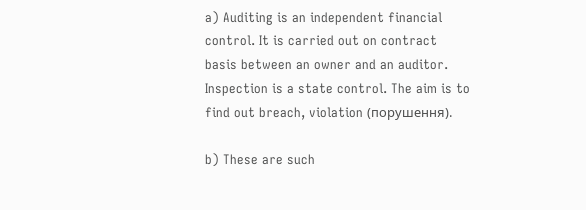a) Auditing is an independent financial control. It is carried out on contract basis between an owner and an auditor. Inspection is a state control. The aim is to find out breach, violation (порушення).

b) These are such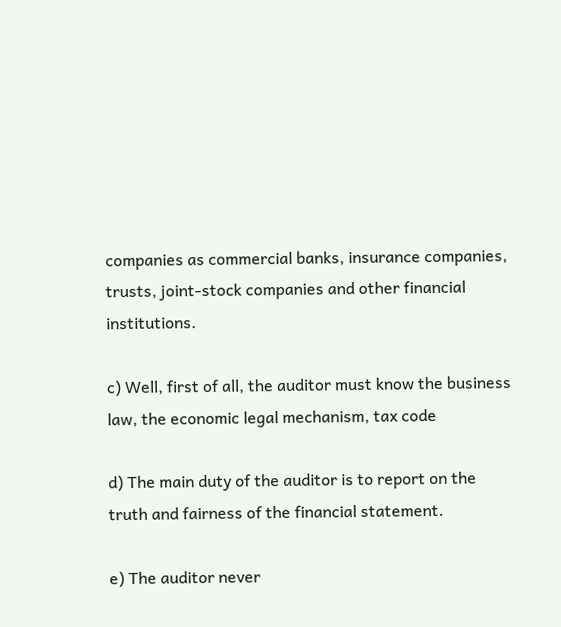companies as commercial banks, insurance companies, trusts, joint-stock companies and other financial institutions.

c) Well, first of all, the auditor must know the business law, the economic legal mechanism, tax code

d) The main duty of the auditor is to report on the truth and fairness of the financial statement.

e) The auditor never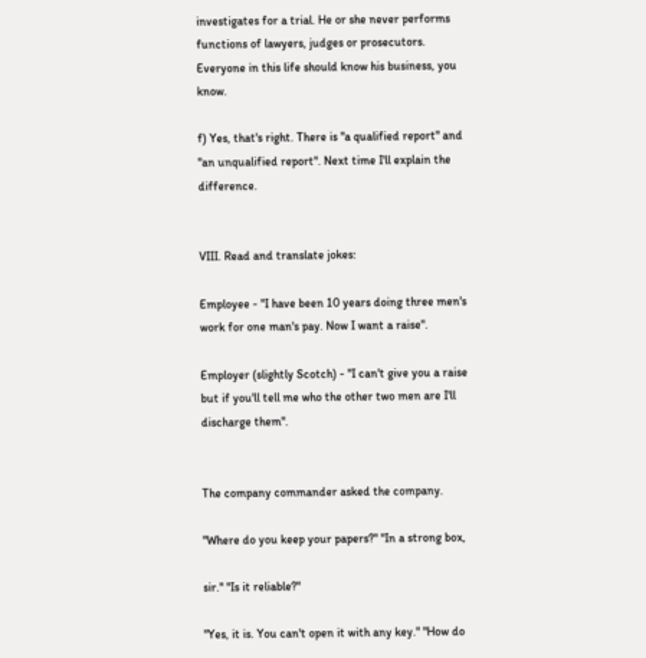investigates for a trial. He or she never performs functions of lawyers, judges or prosecutors. Everyone in this life should know his business, you know.

f) Yes, that's right. There is "a qualified report" and "an unqualified report". Next time I'll explain the difference.


VIII. Read and translate jokes:

Employee - "I have been 10 years doing three men's work for one man's pay. Now I want a raise".

Employer (slightly Scotch) - "I can't give you a raise but if you'll tell me who the other two men are I'll discharge them".


The company commander asked the company.

"Where do you keep your papers?" "In a strong box,

sir." "Is it reliable?"

"Yes, it is. You can't open it with any key." "How do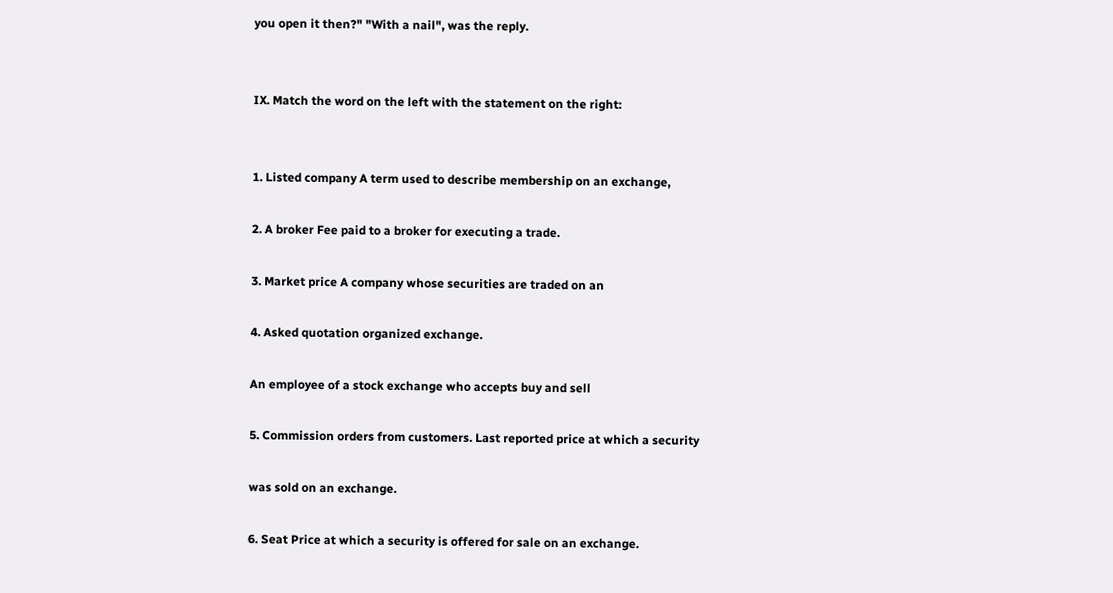you open it then?" "With a nail", was the reply.


IX. Match the word on the left with the statement on the right:


1. Listed company A term used to describe membership on an exchange,

2. A broker Fee paid to a broker for executing a trade.

3. Market price A company whose securities are traded on an

4. Asked quotation organized exchange.

An employee of a stock exchange who accepts buy and sell

5. Commission orders from customers. Last reported price at which a security

was sold on an exchange.

6. Seat Price at which a security is offered for sale on an exchange.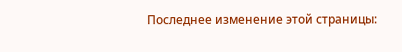Последнее изменение этой страницы: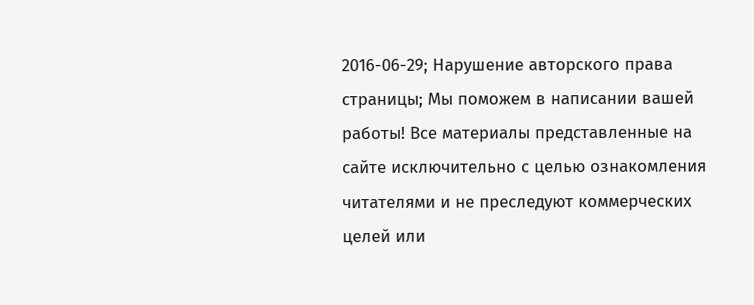2016-06-29; Нарушение авторского права страницы; Мы поможем в написании вашей работы! Все материалы представленные на сайте исключительно с целью ознакомления читателями и не преследуют коммерческих целей или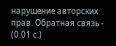нарушение авторских прав. Обратная связь - (0.01 с.)